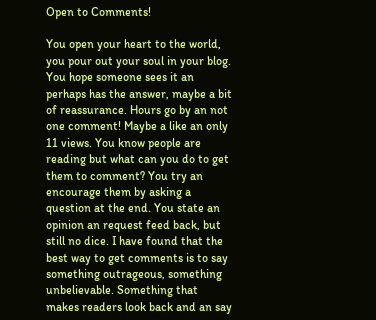Open to Comments!

You open your heart to the world, you pour out your soul in your blog. You hope someone sees it an perhaps has the answer, maybe a bit of reassurance. Hours go by an not one comment! Maybe a like an only 11 views. You know people are reading but what can you do to get them to comment? You try an encourage them by asking a question at the end. You state an opinion an request feed back, but still no dice. I have found that the best way to get comments is to say something outrageous, something unbelievable. Something that makes readers look back and an say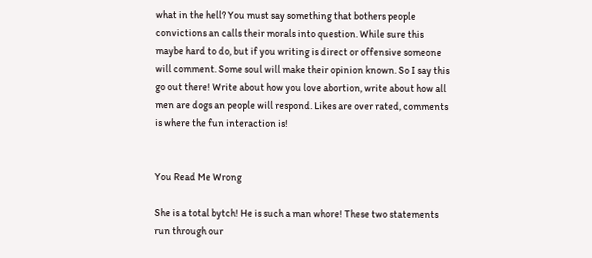what in the hell? You must say something that bothers people convictions an calls their morals into question. While sure this maybe hard to do, but if you writing is direct or offensive someone will comment. Some soul will make their opinion known. So I say this go out there! Write about how you love abortion, write about how all men are dogs an people will respond. Likes are over rated, comments is where the fun interaction is!


You Read Me Wrong

She is a total bytch! He is such a man whore! These two statements run through our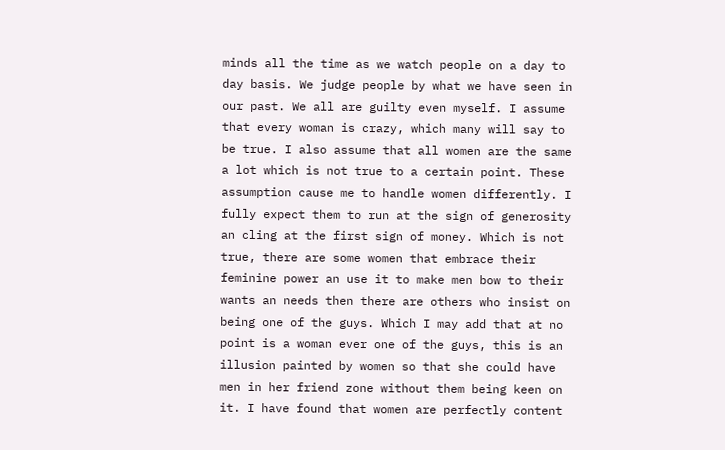minds all the time as we watch people on a day to day basis. We judge people by what we have seen in our past. We all are guilty even myself. I assume that every woman is crazy, which many will say to be true. I also assume that all women are the same a lot which is not true to a certain point. These assumption cause me to handle women differently. I fully expect them to run at the sign of generosity an cling at the first sign of money. Which is not true, there are some women that embrace their feminine power an use it to make men bow to their wants an needs then there are others who insist on being one of the guys. Which I may add that at no point is a woman ever one of the guys, this is an illusion painted by women so that she could have men in her friend zone without them being keen on it. I have found that women are perfectly content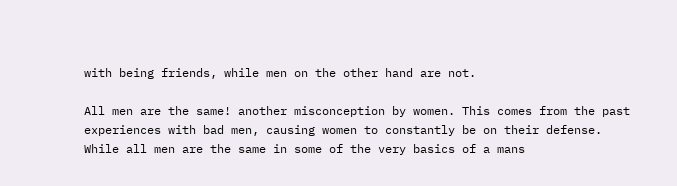with being friends, while men on the other hand are not.

All men are the same! another misconception by women. This comes from the past experiences with bad men, causing women to constantly be on their defense. While all men are the same in some of the very basics of a mans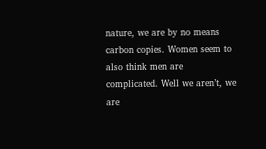nature, we are by no means carbon copies. Women seem to also think men are complicated. Well we aren’t, we are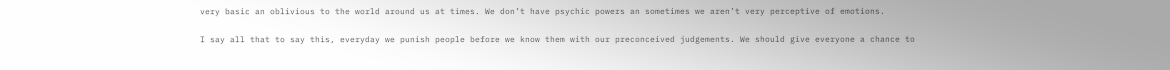very basic an oblivious to the world around us at times. We don’t have psychic powers an sometimes we aren’t very perceptive of emotions.

I say all that to say this, everyday we punish people before we know them with our preconceived judgements. We should give everyone a chance to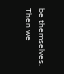be themselves. Then we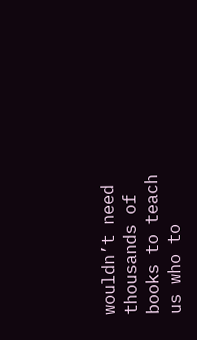wouldn’t need thousands of books to teach us who to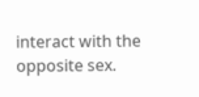interact with the opposite sex.